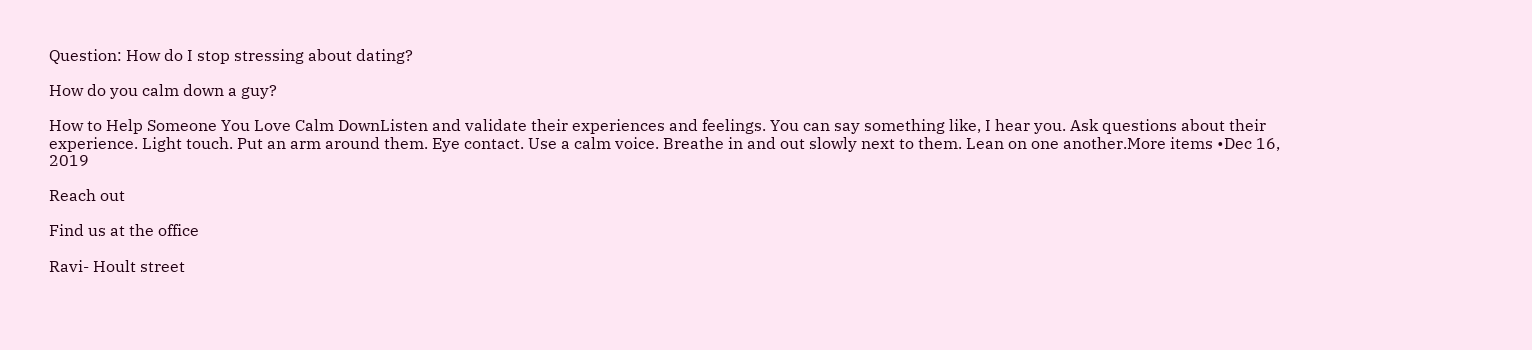Question: How do I stop stressing about dating?

How do you calm down a guy?

How to Help Someone You Love Calm DownListen and validate their experiences and feelings. You can say something like, I hear you. Ask questions about their experience. Light touch. Put an arm around them. Eye contact. Use a calm voice. Breathe in and out slowly next to them. Lean on one another.More items •Dec 16, 2019

Reach out

Find us at the office

Ravi- Hoult street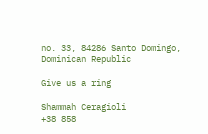no. 33, 84286 Santo Domingo, Dominican Republic

Give us a ring

Shammah Ceragioli
+38 858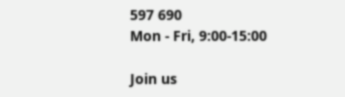597 690
Mon - Fri, 9:00-15:00

Join us